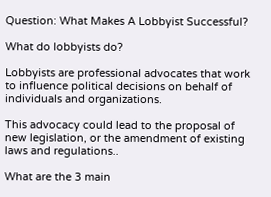Question: What Makes A Lobbyist Successful?

What do lobbyists do?

Lobbyists are professional advocates that work to influence political decisions on behalf of individuals and organizations.

This advocacy could lead to the proposal of new legislation, or the amendment of existing laws and regulations..

What are the 3 main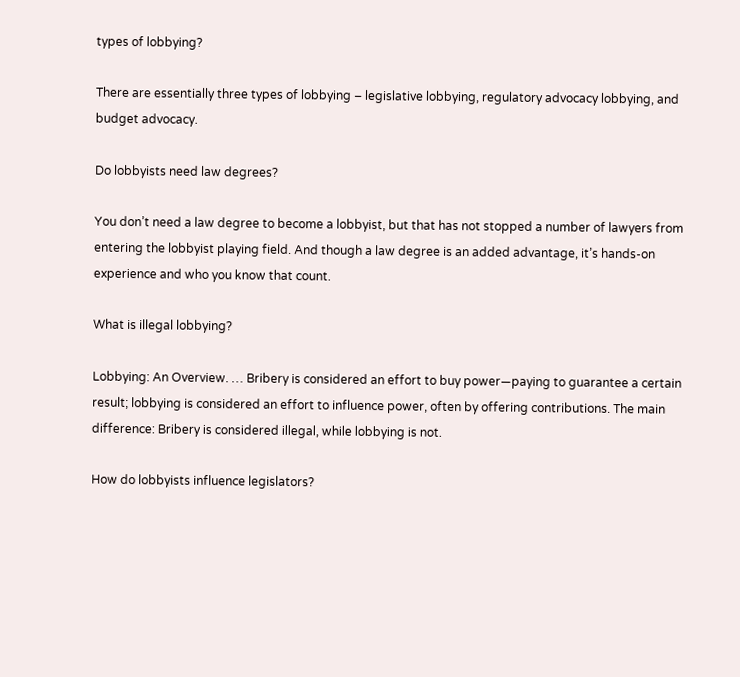types of lobbying?

There are essentially three types of lobbying – legislative lobbying, regulatory advocacy lobbying, and budget advocacy.

Do lobbyists need law degrees?

You don’t need a law degree to become a lobbyist, but that has not stopped a number of lawyers from entering the lobbyist playing field. And though a law degree is an added advantage, it’s hands-on experience and who you know that count.

What is illegal lobbying?

Lobbying: An Overview. … Bribery is considered an effort to buy power—paying to guarantee a certain result; lobbying is considered an effort to influence power, often by offering contributions. The main difference: Bribery is considered illegal, while lobbying is not.

How do lobbyists influence legislators?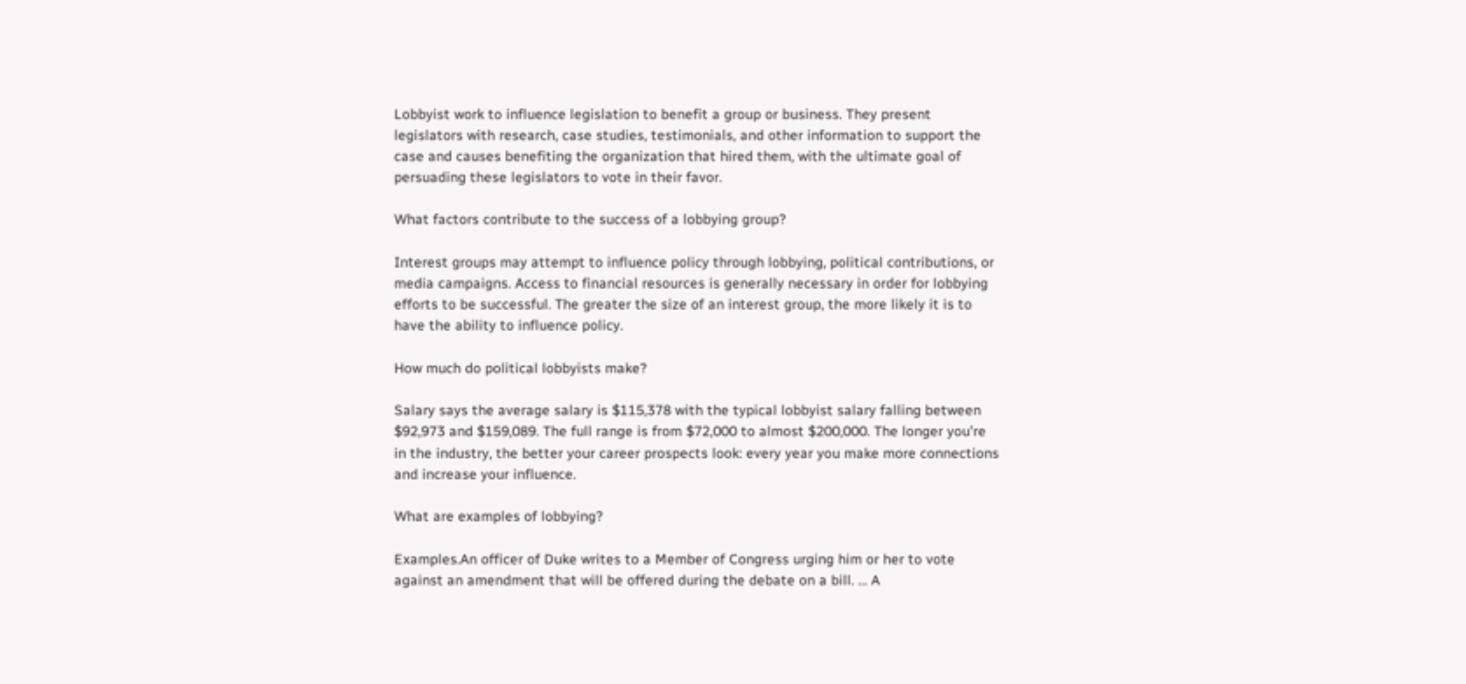Lobbyist work to influence legislation to benefit a group or business. They present legislators with research, case studies, testimonials, and other information to support the case and causes benefiting the organization that hired them, with the ultimate goal of persuading these legislators to vote in their favor.

What factors contribute to the success of a lobbying group?

Interest groups may attempt to influence policy through lobbying, political contributions, or media campaigns. Access to financial resources is generally necessary in order for lobbying efforts to be successful. The greater the size of an interest group, the more likely it is to have the ability to influence policy.

How much do political lobbyists make?

Salary says the average salary is $115,378 with the typical lobbyist salary falling between $92,973 and $159,089. The full range is from $72,000 to almost $200,000. The longer you’re in the industry, the better your career prospects look: every year you make more connections and increase your influence.

What are examples of lobbying?

Examples.An officer of Duke writes to a Member of Congress urging him or her to vote against an amendment that will be offered during the debate on a bill. … A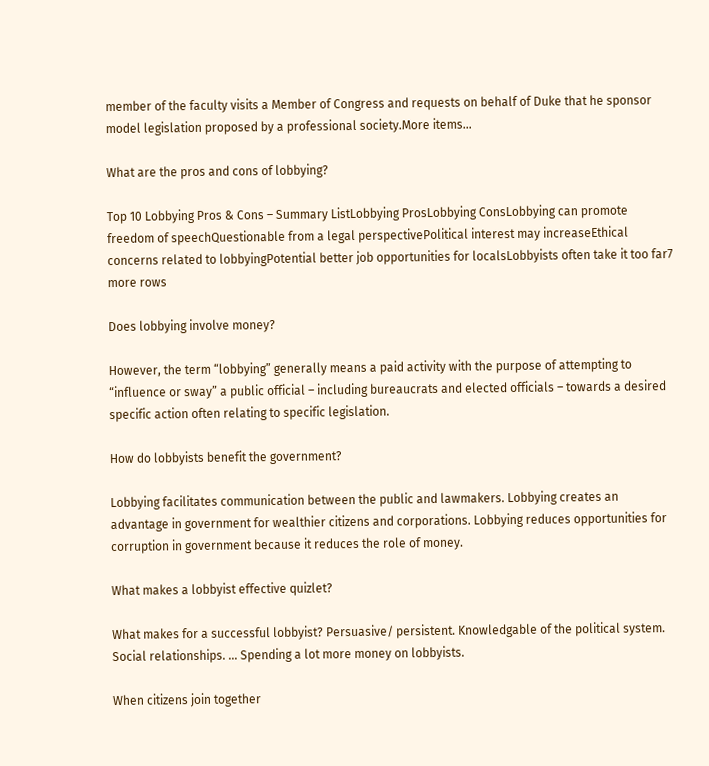member of the faculty visits a Member of Congress and requests on behalf of Duke that he sponsor model legislation proposed by a professional society.More items…

What are the pros and cons of lobbying?

Top 10 Lobbying Pros & Cons – Summary ListLobbying ProsLobbying ConsLobbying can promote freedom of speechQuestionable from a legal perspectivePolitical interest may increaseEthical concerns related to lobbyingPotential better job opportunities for localsLobbyists often take it too far7 more rows

Does lobbying involve money?

However, the term “lobbying” generally means a paid activity with the purpose of attempting to “influence or sway” a public official – including bureaucrats and elected officials – towards a desired specific action often relating to specific legislation.

How do lobbyists benefit the government?

Lobbying facilitates communication between the public and lawmakers. Lobbying creates an advantage in government for wealthier citizens and corporations. Lobbying reduces opportunities for corruption in government because it reduces the role of money.

What makes a lobbyist effective quizlet?

What makes for a successful lobbyist? Persuasive/ persistent. Knowledgable of the political system. Social relationships. … Spending a lot more money on lobbyists.

When citizens join together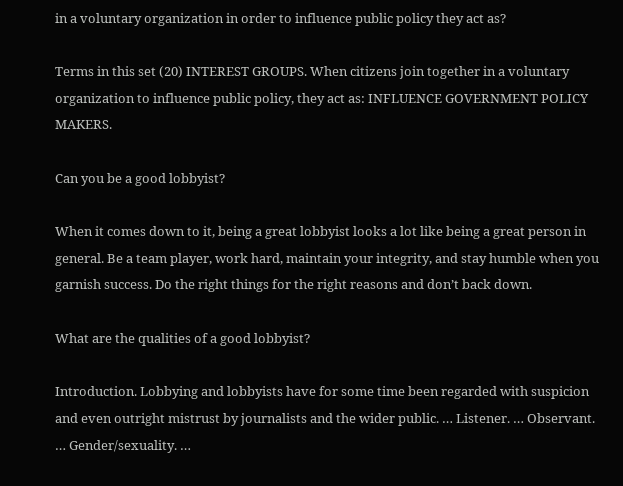in a voluntary organization in order to influence public policy they act as?

Terms in this set (20) INTEREST GROUPS. When citizens join together in a voluntary organization to influence public policy, they act as: INFLUENCE GOVERNMENT POLICY MAKERS.

Can you be a good lobbyist?

When it comes down to it, being a great lobbyist looks a lot like being a great person in general. Be a team player, work hard, maintain your integrity, and stay humble when you garnish success. Do the right things for the right reasons and don’t back down.

What are the qualities of a good lobbyist?

Introduction. Lobbying and lobbyists have for some time been regarded with suspicion and even outright mistrust by journalists and the wider public. … Listener. … Observant. … Gender/sexuality. …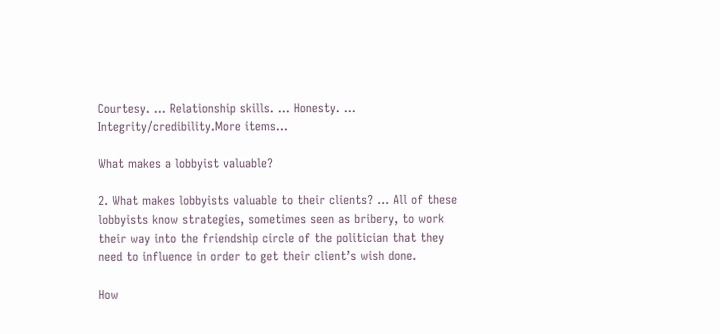Courtesy. … Relationship skills. … Honesty. … Integrity/credibility.More items…

What makes a lobbyist valuable?

2. What makes lobbyists valuable to their clients? … All of these lobbyists know strategies, sometimes seen as bribery, to work their way into the friendship circle of the politician that they need to influence in order to get their client’s wish done.

How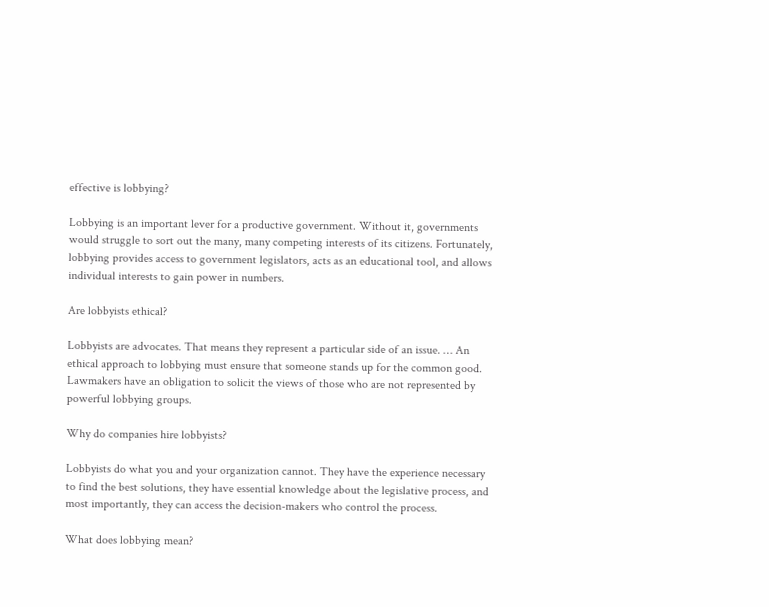effective is lobbying?

Lobbying is an important lever for a productive government. Without it, governments would struggle to sort out the many, many competing interests of its citizens. Fortunately, lobbying provides access to government legislators, acts as an educational tool, and allows individual interests to gain power in numbers.

Are lobbyists ethical?

Lobbyists are advocates. That means they represent a particular side of an issue. … An ethical approach to lobbying must ensure that someone stands up for the common good. Lawmakers have an obligation to solicit the views of those who are not represented by powerful lobbying groups.

Why do companies hire lobbyists?

Lobbyists do what you and your organization cannot. They have the experience necessary to find the best solutions, they have essential knowledge about the legislative process, and most importantly, they can access the decision-makers who control the process.

What does lobbying mean?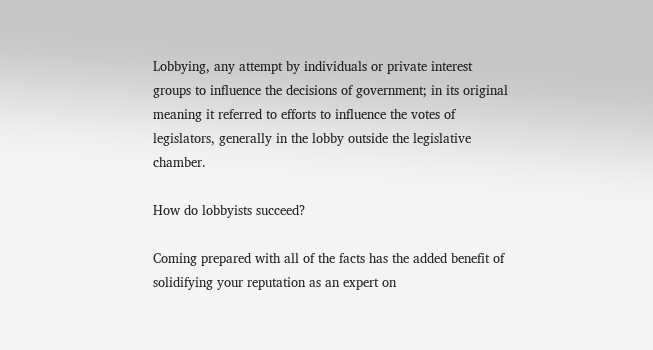Lobbying, any attempt by individuals or private interest groups to influence the decisions of government; in its original meaning it referred to efforts to influence the votes of legislators, generally in the lobby outside the legislative chamber.

How do lobbyists succeed?

Coming prepared with all of the facts has the added benefit of solidifying your reputation as an expert on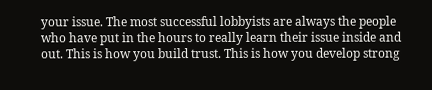your issue. The most successful lobbyists are always the people who have put in the hours to really learn their issue inside and out. This is how you build trust. This is how you develop strong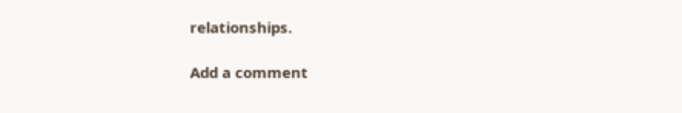relationships.

Add a comment